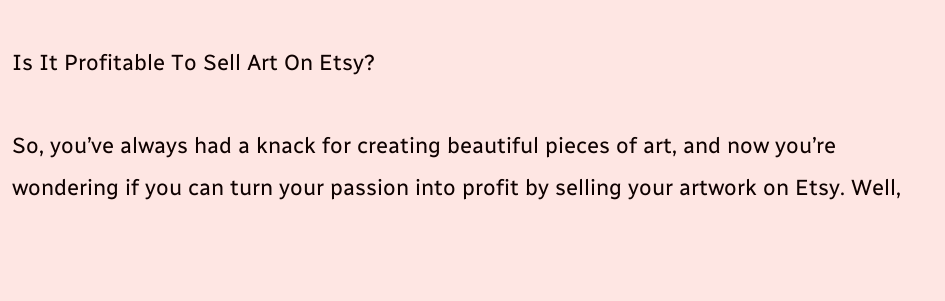Is It Profitable To Sell Art On Etsy?

So, you’ve always had a knack for creating beautiful pieces of art, and now you’re wondering if you can turn your passion into profit by selling your artwork on Etsy. Well,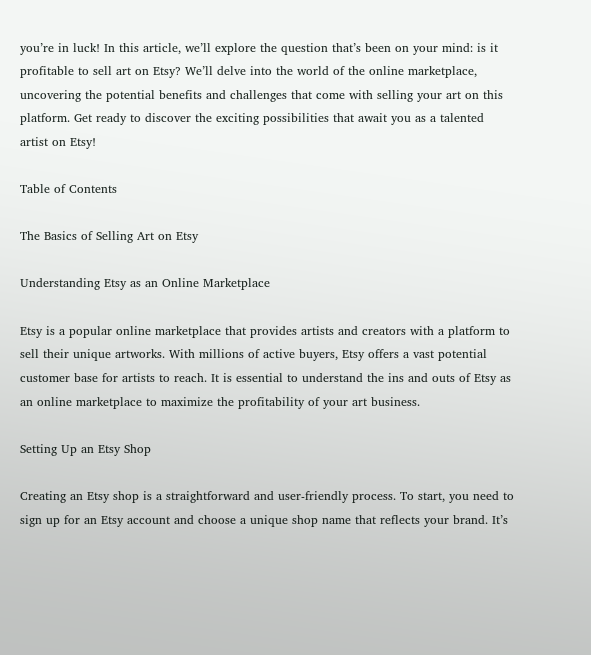you’re in luck! In this article, we’ll explore the question that’s been on your mind: is it profitable to sell art on Etsy? We’ll delve into the world of the online marketplace, uncovering the potential benefits and challenges that come with selling your art on this platform. Get ready to discover the exciting possibilities that await you as a talented artist on Etsy!

Table of Contents

The Basics of Selling Art on Etsy

Understanding Etsy as an Online Marketplace

Etsy is a popular online marketplace that provides artists and creators with a platform to sell their unique artworks. With millions of active buyers, Etsy offers a vast potential customer base for artists to reach. It is essential to understand the ins and outs of Etsy as an online marketplace to maximize the profitability of your art business.

Setting Up an Etsy Shop

Creating an Etsy shop is a straightforward and user-friendly process. To start, you need to sign up for an Etsy account and choose a unique shop name that reflects your brand. It’s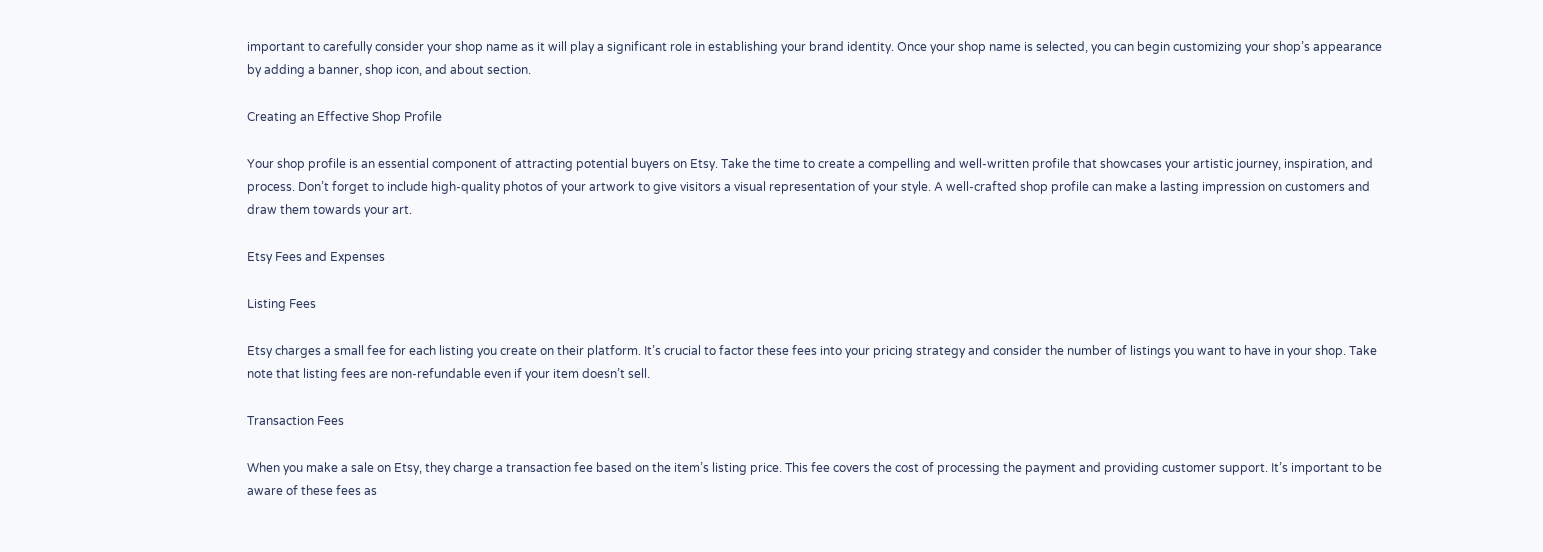important to carefully consider your shop name as it will play a significant role in establishing your brand identity. Once your shop name is selected, you can begin customizing your shop’s appearance by adding a banner, shop icon, and about section.

Creating an Effective Shop Profile

Your shop profile is an essential component of attracting potential buyers on Etsy. Take the time to create a compelling and well-written profile that showcases your artistic journey, inspiration, and process. Don’t forget to include high-quality photos of your artwork to give visitors a visual representation of your style. A well-crafted shop profile can make a lasting impression on customers and draw them towards your art.

Etsy Fees and Expenses

Listing Fees

Etsy charges a small fee for each listing you create on their platform. It’s crucial to factor these fees into your pricing strategy and consider the number of listings you want to have in your shop. Take note that listing fees are non-refundable even if your item doesn’t sell.

Transaction Fees

When you make a sale on Etsy, they charge a transaction fee based on the item’s listing price. This fee covers the cost of processing the payment and providing customer support. It’s important to be aware of these fees as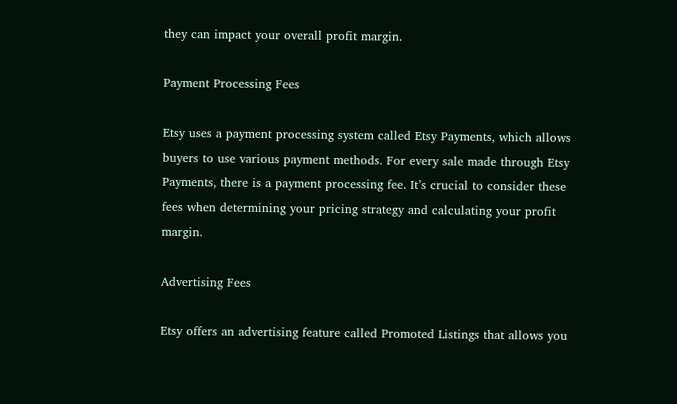they can impact your overall profit margin.

Payment Processing Fees

Etsy uses a payment processing system called Etsy Payments, which allows buyers to use various payment methods. For every sale made through Etsy Payments, there is a payment processing fee. It’s crucial to consider these fees when determining your pricing strategy and calculating your profit margin.

Advertising Fees

Etsy offers an advertising feature called Promoted Listings that allows you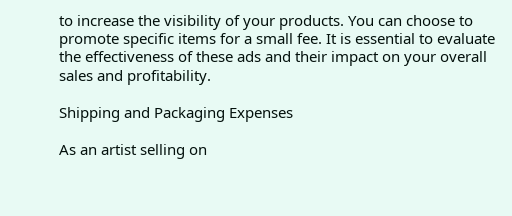to increase the visibility of your products. You can choose to promote specific items for a small fee. It is essential to evaluate the effectiveness of these ads and their impact on your overall sales and profitability.

Shipping and Packaging Expenses

As an artist selling on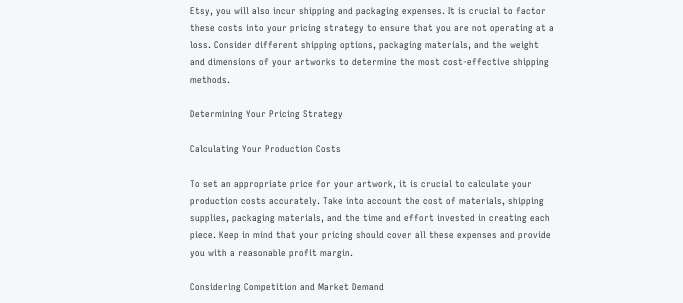Etsy, you will also incur shipping and packaging expenses. It is crucial to factor these costs into your pricing strategy to ensure that you are not operating at a loss. Consider different shipping options, packaging materials, and the weight and dimensions of your artworks to determine the most cost-effective shipping methods.

Determining Your Pricing Strategy

Calculating Your Production Costs

To set an appropriate price for your artwork, it is crucial to calculate your production costs accurately. Take into account the cost of materials, shipping supplies, packaging materials, and the time and effort invested in creating each piece. Keep in mind that your pricing should cover all these expenses and provide you with a reasonable profit margin.

Considering Competition and Market Demand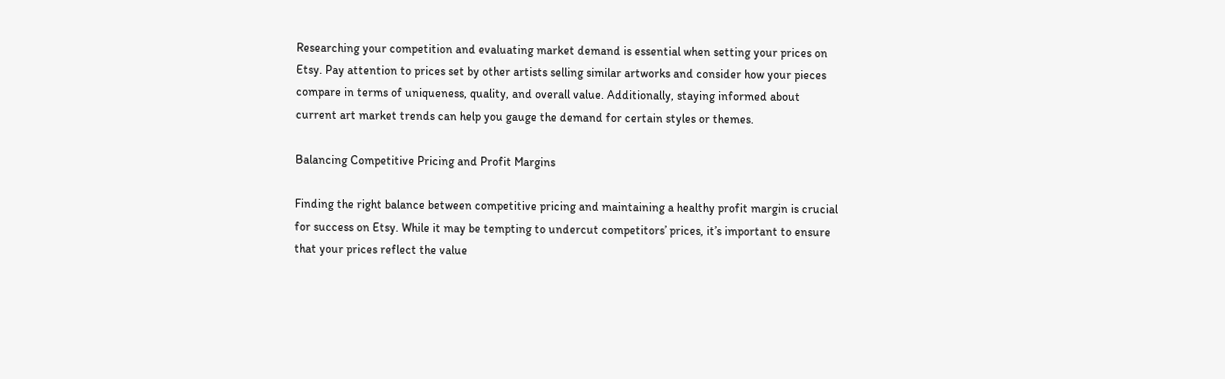Researching your competition and evaluating market demand is essential when setting your prices on Etsy. Pay attention to prices set by other artists selling similar artworks and consider how your pieces compare in terms of uniqueness, quality, and overall value. Additionally, staying informed about current art market trends can help you gauge the demand for certain styles or themes.

Balancing Competitive Pricing and Profit Margins

Finding the right balance between competitive pricing and maintaining a healthy profit margin is crucial for success on Etsy. While it may be tempting to undercut competitors’ prices, it’s important to ensure that your prices reflect the value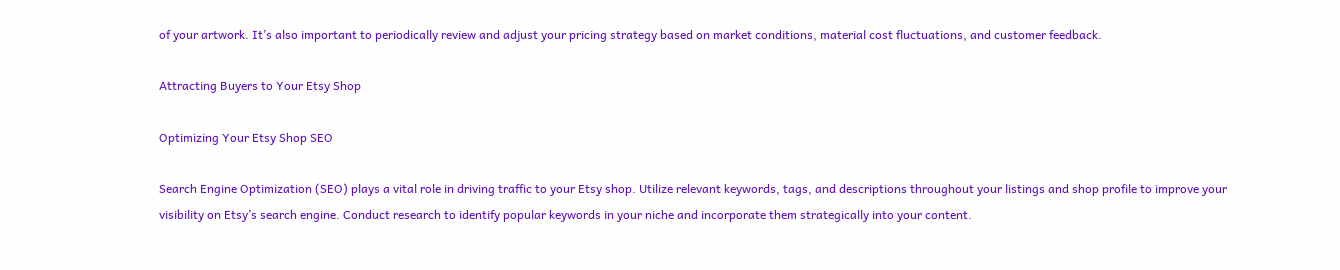of your artwork. It’s also important to periodically review and adjust your pricing strategy based on market conditions, material cost fluctuations, and customer feedback.

Attracting Buyers to Your Etsy Shop

Optimizing Your Etsy Shop SEO

Search Engine Optimization (SEO) plays a vital role in driving traffic to your Etsy shop. Utilize relevant keywords, tags, and descriptions throughout your listings and shop profile to improve your visibility on Etsy’s search engine. Conduct research to identify popular keywords in your niche and incorporate them strategically into your content.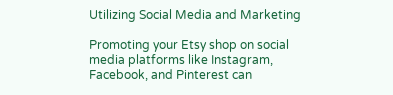Utilizing Social Media and Marketing

Promoting your Etsy shop on social media platforms like Instagram, Facebook, and Pinterest can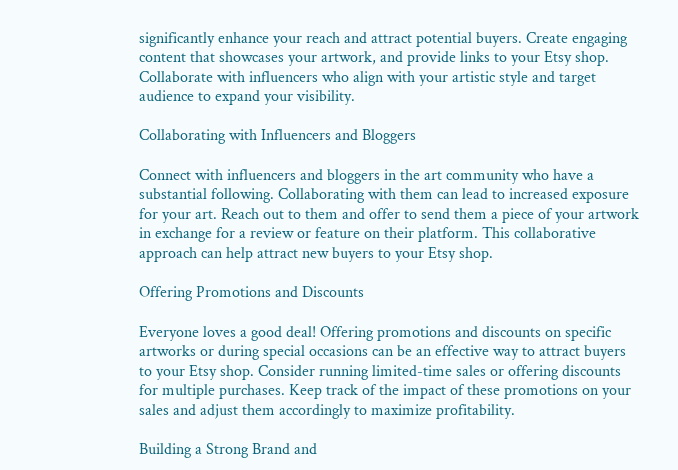significantly enhance your reach and attract potential buyers. Create engaging content that showcases your artwork, and provide links to your Etsy shop. Collaborate with influencers who align with your artistic style and target audience to expand your visibility.

Collaborating with Influencers and Bloggers

Connect with influencers and bloggers in the art community who have a substantial following. Collaborating with them can lead to increased exposure for your art. Reach out to them and offer to send them a piece of your artwork in exchange for a review or feature on their platform. This collaborative approach can help attract new buyers to your Etsy shop.

Offering Promotions and Discounts

Everyone loves a good deal! Offering promotions and discounts on specific artworks or during special occasions can be an effective way to attract buyers to your Etsy shop. Consider running limited-time sales or offering discounts for multiple purchases. Keep track of the impact of these promotions on your sales and adjust them accordingly to maximize profitability.

Building a Strong Brand and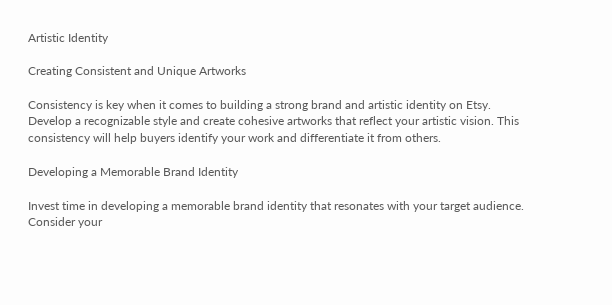Artistic Identity

Creating Consistent and Unique Artworks

Consistency is key when it comes to building a strong brand and artistic identity on Etsy. Develop a recognizable style and create cohesive artworks that reflect your artistic vision. This consistency will help buyers identify your work and differentiate it from others.

Developing a Memorable Brand Identity

Invest time in developing a memorable brand identity that resonates with your target audience. Consider your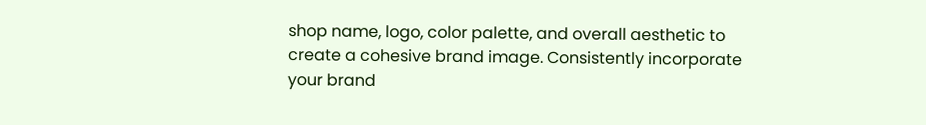shop name, logo, color palette, and overall aesthetic to create a cohesive brand image. Consistently incorporate your brand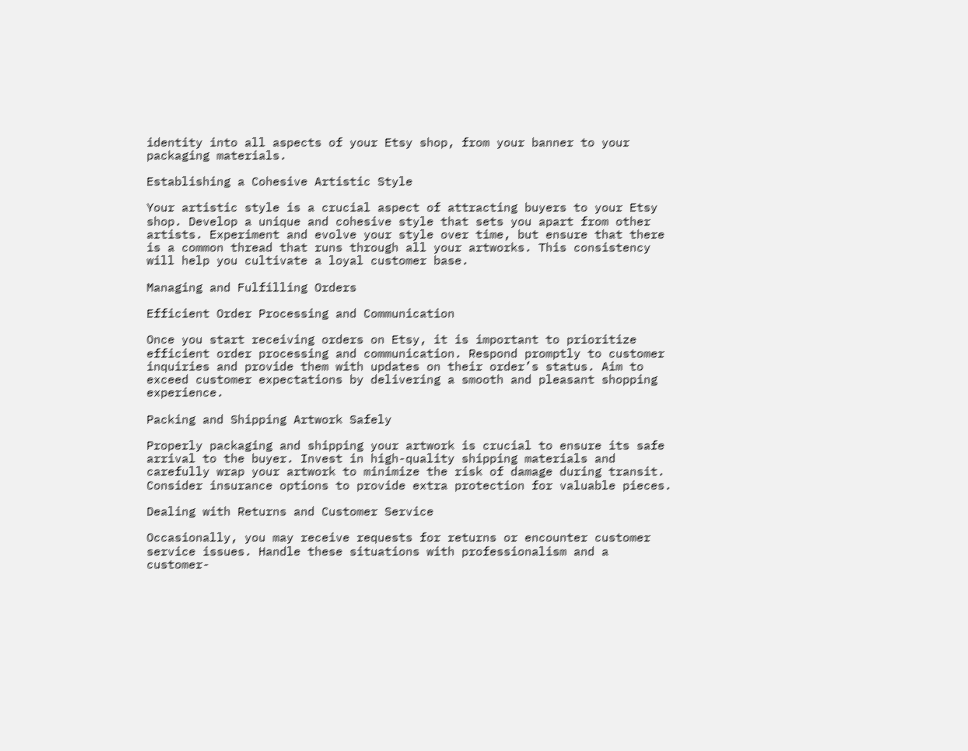identity into all aspects of your Etsy shop, from your banner to your packaging materials.

Establishing a Cohesive Artistic Style

Your artistic style is a crucial aspect of attracting buyers to your Etsy shop. Develop a unique and cohesive style that sets you apart from other artists. Experiment and evolve your style over time, but ensure that there is a common thread that runs through all your artworks. This consistency will help you cultivate a loyal customer base.

Managing and Fulfilling Orders

Efficient Order Processing and Communication

Once you start receiving orders on Etsy, it is important to prioritize efficient order processing and communication. Respond promptly to customer inquiries and provide them with updates on their order’s status. Aim to exceed customer expectations by delivering a smooth and pleasant shopping experience.

Packing and Shipping Artwork Safely

Properly packaging and shipping your artwork is crucial to ensure its safe arrival to the buyer. Invest in high-quality shipping materials and carefully wrap your artwork to minimize the risk of damage during transit. Consider insurance options to provide extra protection for valuable pieces.

Dealing with Returns and Customer Service

Occasionally, you may receive requests for returns or encounter customer service issues. Handle these situations with professionalism and a customer-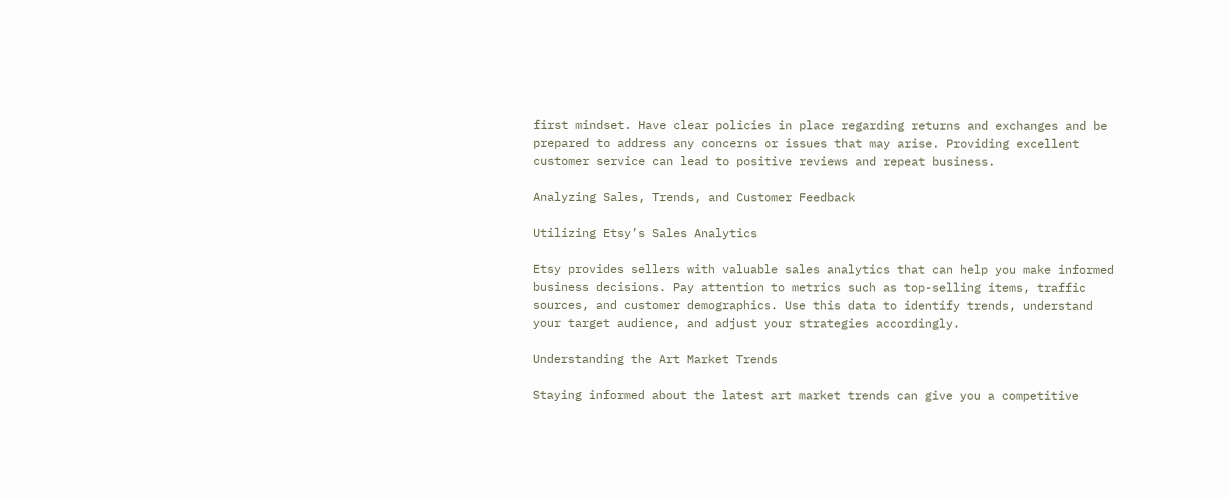first mindset. Have clear policies in place regarding returns and exchanges and be prepared to address any concerns or issues that may arise. Providing excellent customer service can lead to positive reviews and repeat business.

Analyzing Sales, Trends, and Customer Feedback

Utilizing Etsy’s Sales Analytics

Etsy provides sellers with valuable sales analytics that can help you make informed business decisions. Pay attention to metrics such as top-selling items, traffic sources, and customer demographics. Use this data to identify trends, understand your target audience, and adjust your strategies accordingly.

Understanding the Art Market Trends

Staying informed about the latest art market trends can give you a competitive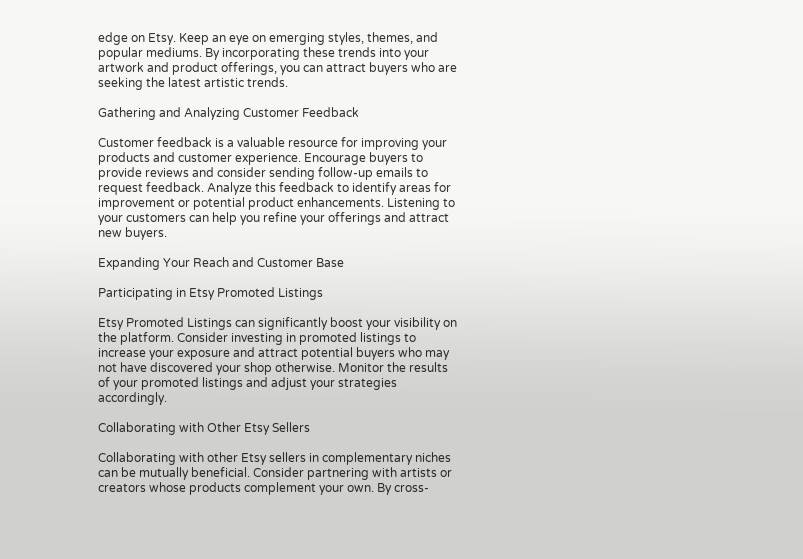edge on Etsy. Keep an eye on emerging styles, themes, and popular mediums. By incorporating these trends into your artwork and product offerings, you can attract buyers who are seeking the latest artistic trends.

Gathering and Analyzing Customer Feedback

Customer feedback is a valuable resource for improving your products and customer experience. Encourage buyers to provide reviews and consider sending follow-up emails to request feedback. Analyze this feedback to identify areas for improvement or potential product enhancements. Listening to your customers can help you refine your offerings and attract new buyers.

Expanding Your Reach and Customer Base

Participating in Etsy Promoted Listings

Etsy Promoted Listings can significantly boost your visibility on the platform. Consider investing in promoted listings to increase your exposure and attract potential buyers who may not have discovered your shop otherwise. Monitor the results of your promoted listings and adjust your strategies accordingly.

Collaborating with Other Etsy Sellers

Collaborating with other Etsy sellers in complementary niches can be mutually beneficial. Consider partnering with artists or creators whose products complement your own. By cross-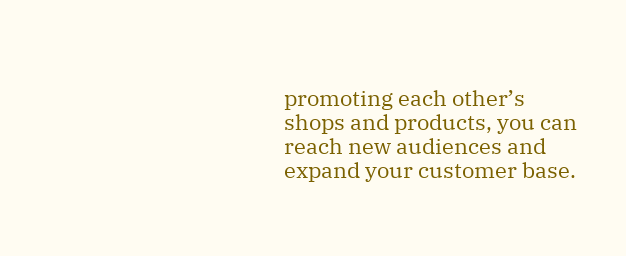promoting each other’s shops and products, you can reach new audiences and expand your customer base.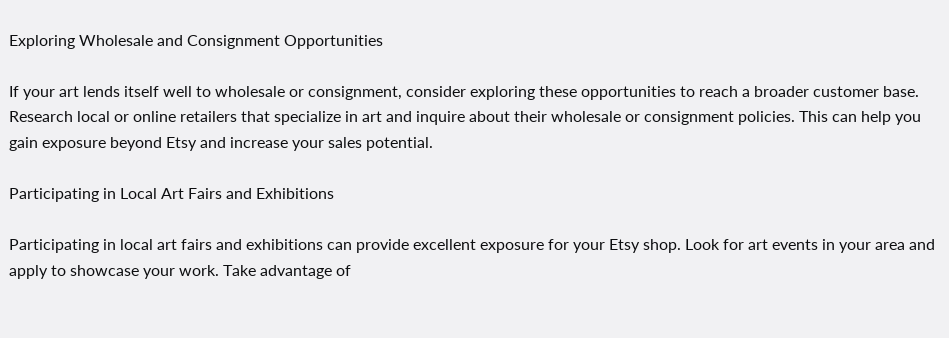Exploring Wholesale and Consignment Opportunities

If your art lends itself well to wholesale or consignment, consider exploring these opportunities to reach a broader customer base. Research local or online retailers that specialize in art and inquire about their wholesale or consignment policies. This can help you gain exposure beyond Etsy and increase your sales potential.

Participating in Local Art Fairs and Exhibitions

Participating in local art fairs and exhibitions can provide excellent exposure for your Etsy shop. Look for art events in your area and apply to showcase your work. Take advantage of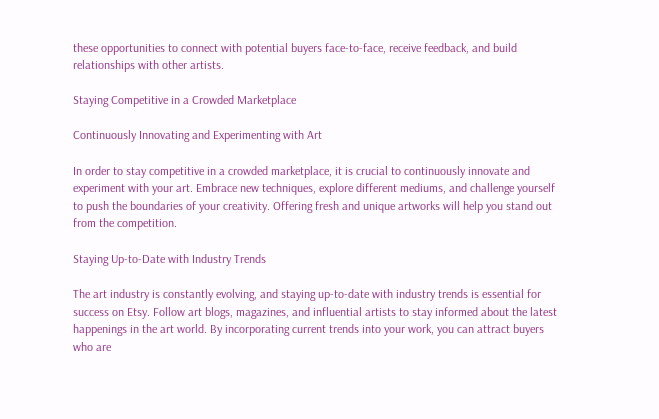these opportunities to connect with potential buyers face-to-face, receive feedback, and build relationships with other artists.

Staying Competitive in a Crowded Marketplace

Continuously Innovating and Experimenting with Art

In order to stay competitive in a crowded marketplace, it is crucial to continuously innovate and experiment with your art. Embrace new techniques, explore different mediums, and challenge yourself to push the boundaries of your creativity. Offering fresh and unique artworks will help you stand out from the competition.

Staying Up-to-Date with Industry Trends

The art industry is constantly evolving, and staying up-to-date with industry trends is essential for success on Etsy. Follow art blogs, magazines, and influential artists to stay informed about the latest happenings in the art world. By incorporating current trends into your work, you can attract buyers who are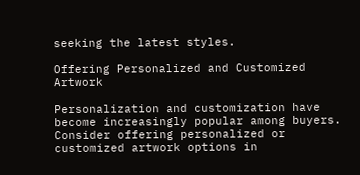seeking the latest styles.

Offering Personalized and Customized Artwork

Personalization and customization have become increasingly popular among buyers. Consider offering personalized or customized artwork options in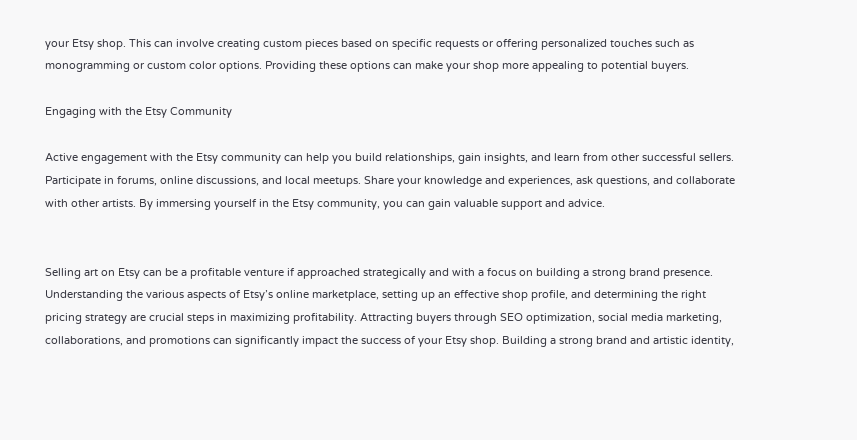your Etsy shop. This can involve creating custom pieces based on specific requests or offering personalized touches such as monogramming or custom color options. Providing these options can make your shop more appealing to potential buyers.

Engaging with the Etsy Community

Active engagement with the Etsy community can help you build relationships, gain insights, and learn from other successful sellers. Participate in forums, online discussions, and local meetups. Share your knowledge and experiences, ask questions, and collaborate with other artists. By immersing yourself in the Etsy community, you can gain valuable support and advice.


Selling art on Etsy can be a profitable venture if approached strategically and with a focus on building a strong brand presence. Understanding the various aspects of Etsy’s online marketplace, setting up an effective shop profile, and determining the right pricing strategy are crucial steps in maximizing profitability. Attracting buyers through SEO optimization, social media marketing, collaborations, and promotions can significantly impact the success of your Etsy shop. Building a strong brand and artistic identity,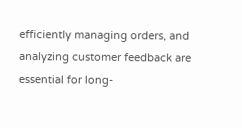efficiently managing orders, and analyzing customer feedback are essential for long-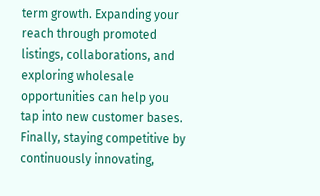term growth. Expanding your reach through promoted listings, collaborations, and exploring wholesale opportunities can help you tap into new customer bases. Finally, staying competitive by continuously innovating,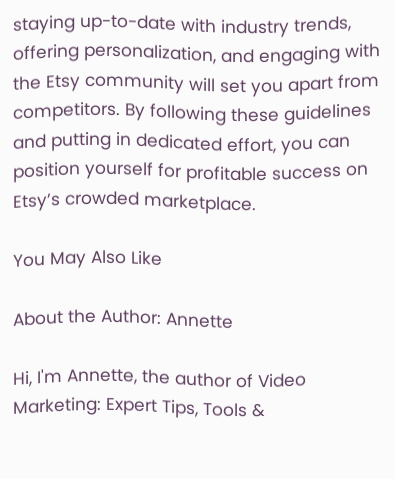staying up-to-date with industry trends, offering personalization, and engaging with the Etsy community will set you apart from competitors. By following these guidelines and putting in dedicated effort, you can position yourself for profitable success on Etsy’s crowded marketplace.

You May Also Like

About the Author: Annette

Hi, I'm Annette, the author of Video Marketing: Expert Tips, Tools &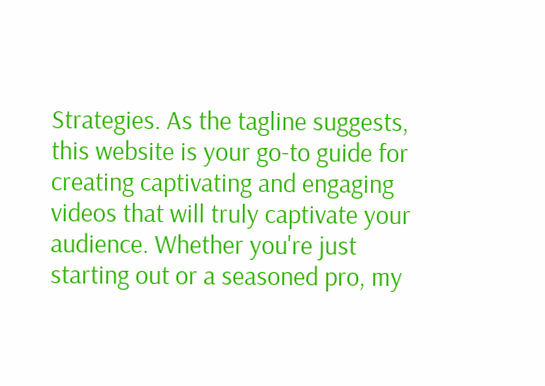Strategies. As the tagline suggests, this website is your go-to guide for creating captivating and engaging videos that will truly captivate your audience. Whether you're just starting out or a seasoned pro, my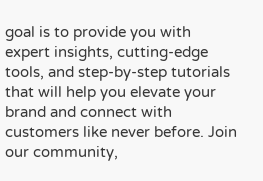goal is to provide you with expert insights, cutting-edge tools, and step-by-step tutorials that will help you elevate your brand and connect with customers like never before. Join our community,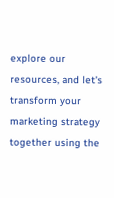explore our resources, and let's transform your marketing strategy together using the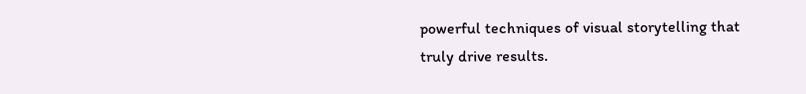powerful techniques of visual storytelling that truly drive results.